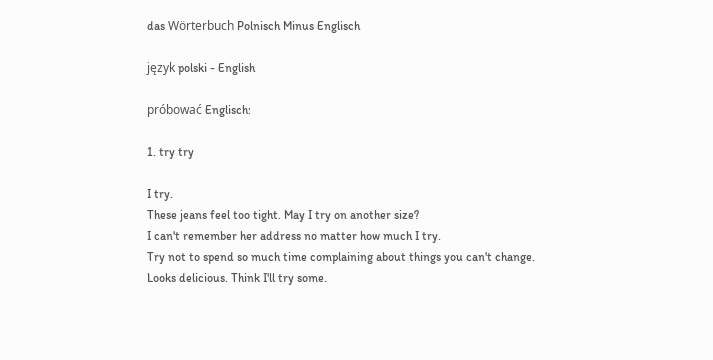das Wörterbuch Polnisch Minus Englisch

język polski - English

próbować Englisch:

1. try try

I try.
These jeans feel too tight. May I try on another size?
I can't remember her address no matter how much I try.
Try not to spend so much time complaining about things you can't change.
Looks delicious. Think I'll try some.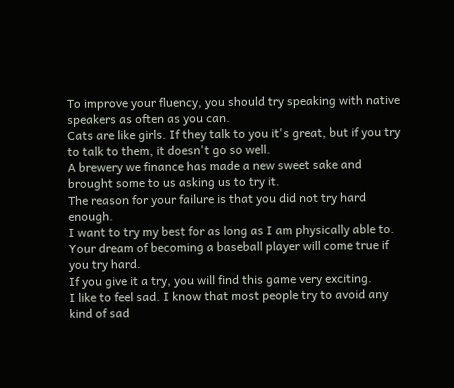To improve your fluency, you should try speaking with native speakers as often as you can.
Cats are like girls. If they talk to you it's great, but if you try to talk to them, it doesn't go so well.
A brewery we finance has made a new sweet sake and brought some to us asking us to try it.
The reason for your failure is that you did not try hard enough.
I want to try my best for as long as I am physically able to.
Your dream of becoming a baseball player will come true if you try hard.
If you give it a try, you will find this game very exciting.
I like to feel sad. I know that most people try to avoid any kind of sad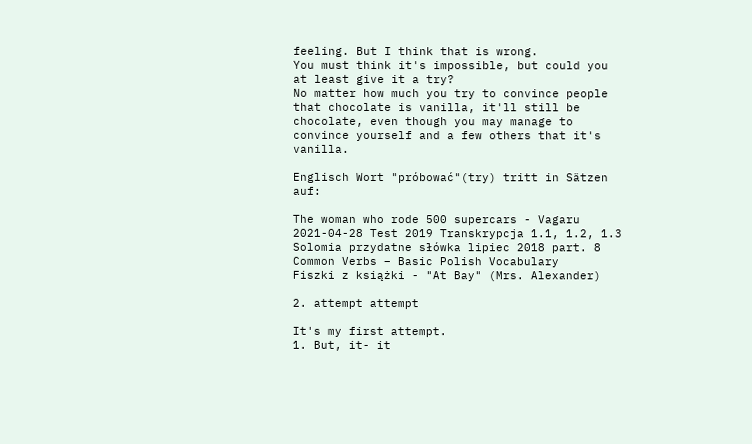feeling. But I think that is wrong.
You must think it's impossible, but could you at least give it a try?
No matter how much you try to convince people that chocolate is vanilla, it'll still be chocolate, even though you may manage to convince yourself and a few others that it's vanilla.

Englisch Wort "próbować"(try) tritt in Sätzen auf:

The woman who rode 500 supercars - Vagaru
2021-04-28 Test 2019 Transkrypcja 1.1, 1.2, 1.3
Solomia przydatne słówka lipiec 2018 part. 8
Common Verbs – Basic Polish Vocabulary
Fiszki z książki - "At Bay" (Mrs. Alexander)

2. attempt attempt

It's my first attempt.
1. But, it- it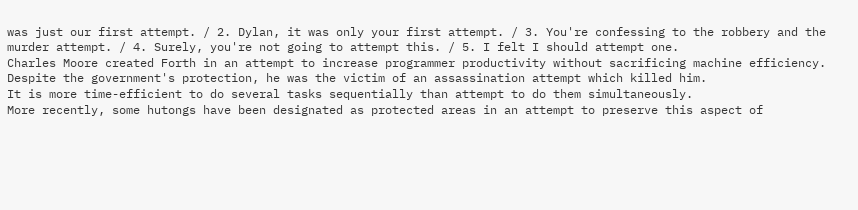was just our first attempt. / 2. Dylan, it was only your first attempt. / 3. You're confessing to the robbery and the murder attempt. / 4. Surely, you're not going to attempt this. / 5. I felt I should attempt one.
Charles Moore created Forth in an attempt to increase programmer productivity without sacrificing machine efficiency.
Despite the government's protection, he was the victim of an assassination attempt which killed him.
It is more time-efficient to do several tasks sequentially than attempt to do them simultaneously.
More recently, some hutongs have been designated as protected areas in an attempt to preserve this aspect of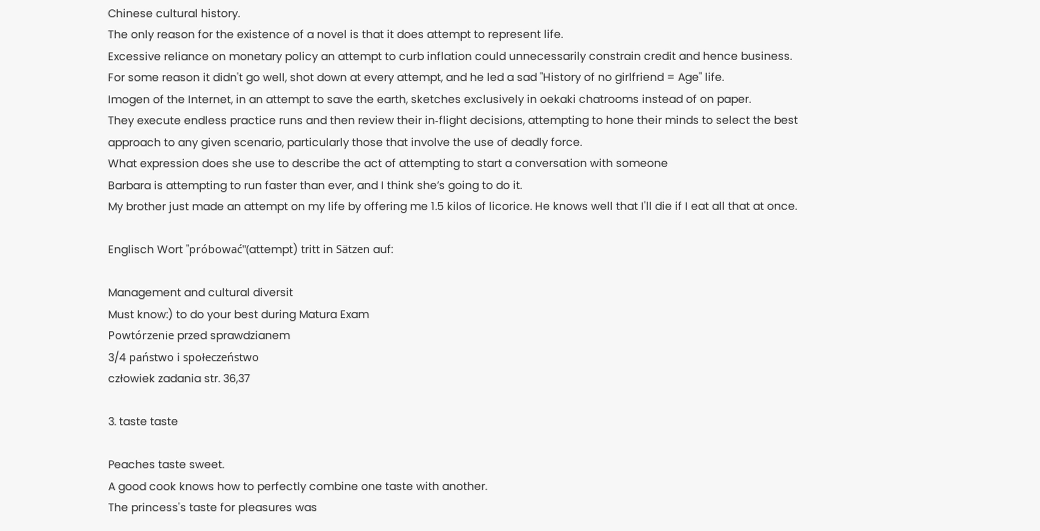Chinese cultural history.
The only reason for the existence of a novel is that it does attempt to represent life.
Excessive reliance on monetary policy an attempt to curb inflation could unnecessarily constrain credit and hence business.
For some reason it didn't go well, shot down at every attempt, and he led a sad "History of no girlfriend = Age" life.
Imogen of the Internet, in an attempt to save the earth, sketches exclusively in oekaki chatrooms instead of on paper.
They execute endless practice runs and then review their in‐flight decisions, attempting to hone their minds to select the best approach to any given scenario, particularly those that involve the use of deadly force.
What expression does she use to describe the act of attempting to start a conversation with someone
Barbara is attempting to run faster than ever, and I think she’s going to do it.
My brother just made an attempt on my life by offering me 1.5 kilos of licorice. He knows well that I'll die if I eat all that at once.

Englisch Wort "próbować"(attempt) tritt in Sätzen auf:

Management and cultural diversit
Must know:) to do your best during Matura Exam
Powtórzenie przed sprawdzianem
3/4 państwo i społeczeństwo
człowiek zadania str. 36,37

3. taste taste

Peaches taste sweet.
A good cook knows how to perfectly combine one taste with another.
The princess's taste for pleasures was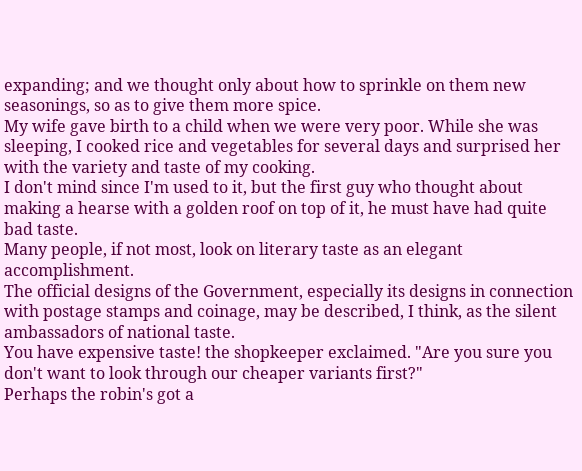expanding; and we thought only about how to sprinkle on them new seasonings, so as to give them more spice.
My wife gave birth to a child when we were very poor. While she was sleeping, I cooked rice and vegetables for several days and surprised her with the variety and taste of my cooking.
I don't mind since I'm used to it, but the first guy who thought about making a hearse with a golden roof on top of it, he must have had quite bad taste.
Many people, if not most, look on literary taste as an elegant accomplishment.
The official designs of the Government, especially its designs in connection with postage stamps and coinage, may be described, I think, as the silent ambassadors of national taste.
You have expensive taste! the shopkeeper exclaimed. "Are you sure you don't want to look through our cheaper variants first?"
Perhaps the robin's got a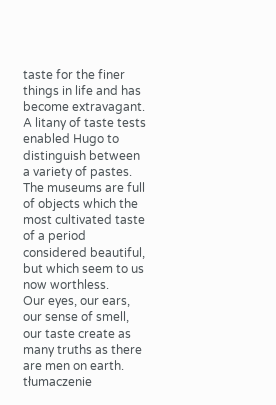taste for the finer things in life and has become extravagant.
A litany of taste tests enabled Hugo to distinguish between a variety of pastes.
The museums are full of objects which the most cultivated taste of a period considered beautiful, but which seem to us now worthless.
Our eyes, our ears, our sense of smell, our taste create as many truths as there are men on earth.
tłumaczenie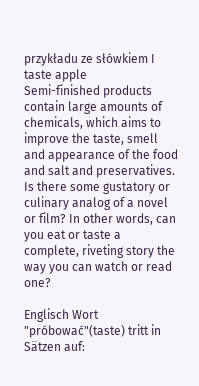przykładu ze słówkiem I taste apple
Semi-finished products contain large amounts of chemicals, which aims to improve the taste, smell and appearance of the food and salt and preservatives.
Is there some gustatory or culinary analog of a novel or film? In other words, can you eat or taste a complete, riveting story the way you can watch or read one?

Englisch Wort "próbować"(taste) tritt in Sätzen auf: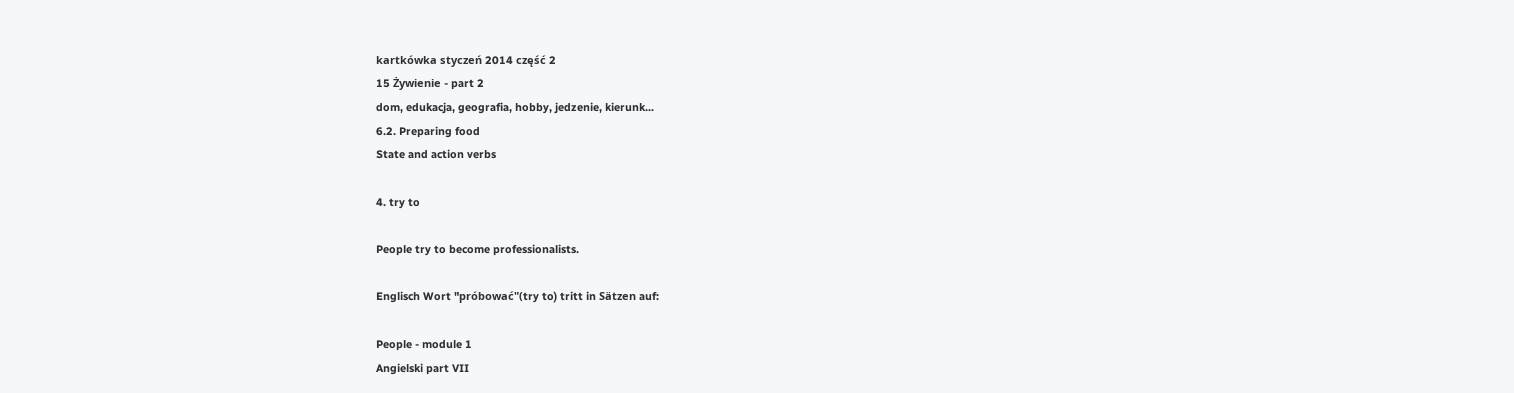kartkówka styczeń 2014 część 2
15 Żywienie - part 2
dom, edukacja, geografia, hobby, jedzenie, kierunk...
6.2. Preparing food
State and action verbs

4. try to

People try to become professionalists.

Englisch Wort "próbować"(try to) tritt in Sätzen auf:

People - module 1
Angielski part VII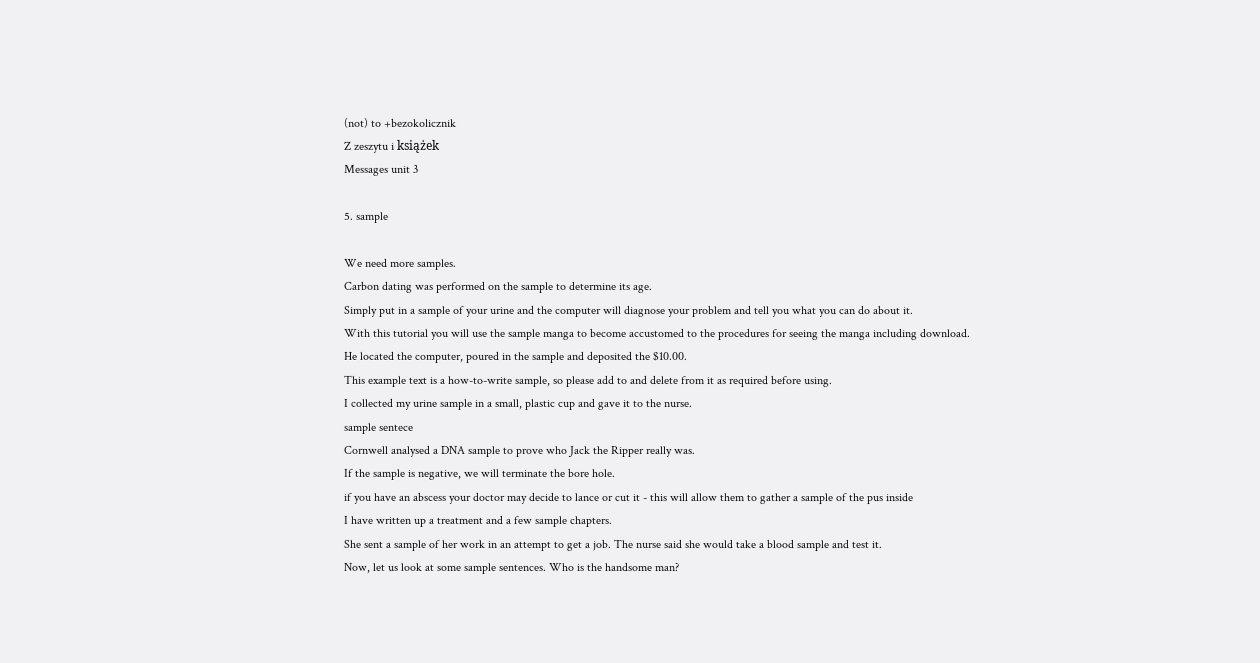(not) to +bezokolicznik
Z zeszytu i książek
Messages unit 3

5. sample

We need more samples.
Carbon dating was performed on the sample to determine its age.
Simply put in a sample of your urine and the computer will diagnose your problem and tell you what you can do about it.
With this tutorial you will use the sample manga to become accustomed to the procedures for seeing the manga including download.
He located the computer, poured in the sample and deposited the $10.00.
This example text is a how-to-write sample, so please add to and delete from it as required before using.
I collected my urine sample in a small, plastic cup and gave it to the nurse.
sample sentece
Cornwell analysed a DNA sample to prove who Jack the Ripper really was.
If the sample is negative, we will terminate the bore hole.
if you have an abscess your doctor may decide to lance or cut it - this will allow them to gather a sample of the pus inside
I have written up a treatment and a few sample chapters.
She sent a sample of her work in an attempt to get a job. The nurse said she would take a blood sample and test it.
Now, let us look at some sample sentences. Who is the handsome man?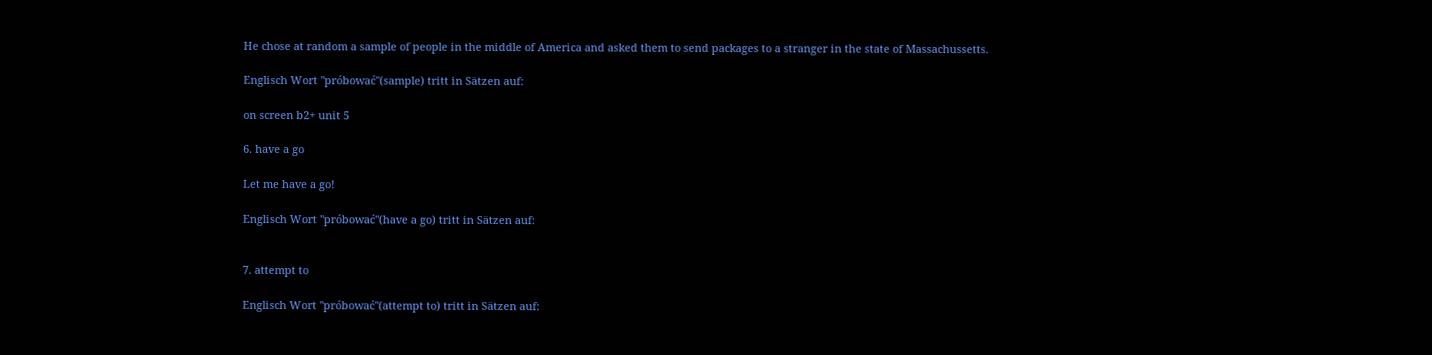He chose at random a sample of people in the middle of America and asked them to send packages to a stranger in the state of Massachussetts.

Englisch Wort "próbować"(sample) tritt in Sätzen auf:

on screen b2+ unit 5

6. have a go

Let me have a go!

Englisch Wort "próbować"(have a go) tritt in Sätzen auf:


7. attempt to

Englisch Wort "próbować"(attempt to) tritt in Sätzen auf: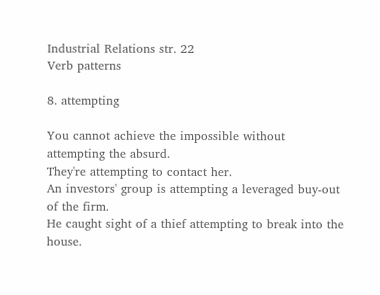Industrial Relations str. 22
Verb patterns

8. attempting

You cannot achieve the impossible without attempting the absurd.
They're attempting to contact her.
An investors' group is attempting a leveraged buy-out of the firm.
He caught sight of a thief attempting to break into the house.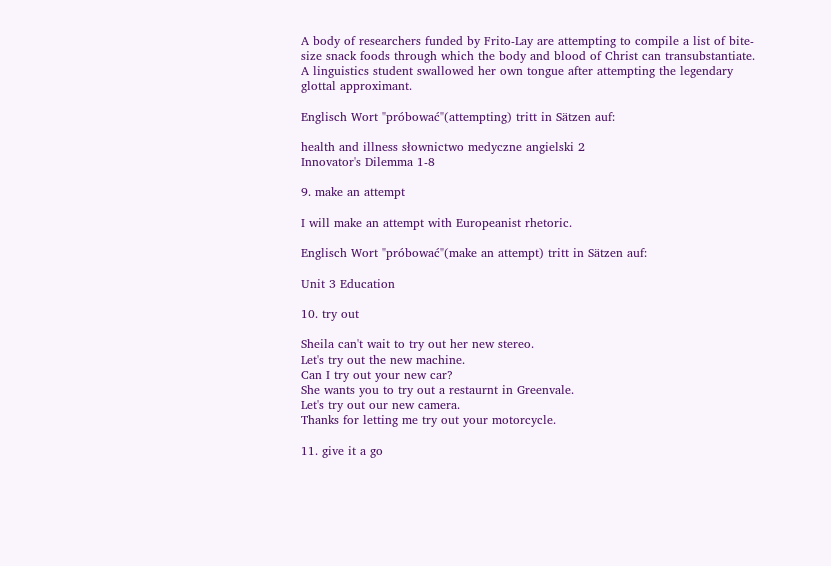A body of researchers funded by Frito-Lay are attempting to compile a list of bite-size snack foods through which the body and blood of Christ can transubstantiate.
A linguistics student swallowed her own tongue after attempting the legendary glottal approximant.

Englisch Wort "próbować"(attempting) tritt in Sätzen auf:

health and illness słownictwo medyczne angielski 2
Innovator's Dilemma 1-8

9. make an attempt

I will make an attempt with Europeanist rhetoric.

Englisch Wort "próbować"(make an attempt) tritt in Sätzen auf:

Unit 3 Education

10. try out

Sheila can't wait to try out her new stereo.
Let's try out the new machine.
Can I try out your new car?
She wants you to try out a restaurnt in Greenvale.
Let's try out our new camera.
Thanks for letting me try out your motorcycle.

11. give it a go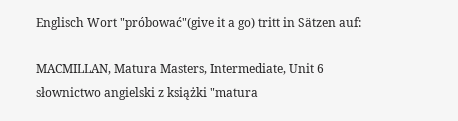Englisch Wort "próbować"(give it a go) tritt in Sätzen auf:

MACMILLAN, Matura Masters, Intermediate, Unit 6
słownictwo angielski z książki "matura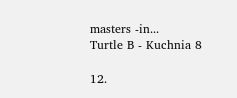masters -in...
Turtle B - Kuchnia 8

12.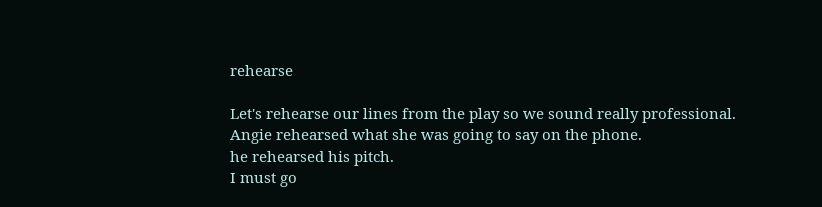rehearse

Let's rehearse our lines from the play so we sound really professional.
Angie rehearsed what she was going to say on the phone.
he rehearsed his pitch.
I must go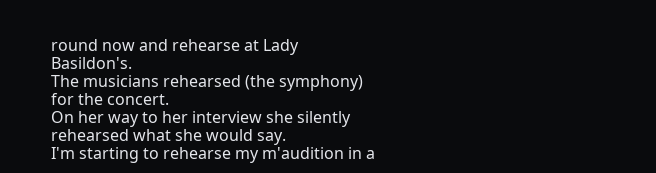round now and rehearse at Lady Basildon's.
The musicians rehearsed (the symphony) for the concert.
On her way to her interview she silently rehearsed what she would say.
I'm starting to rehearse my m'audition in a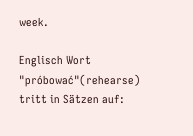week.

Englisch Wort "próbować"(rehearse) tritt in Sätzen auf: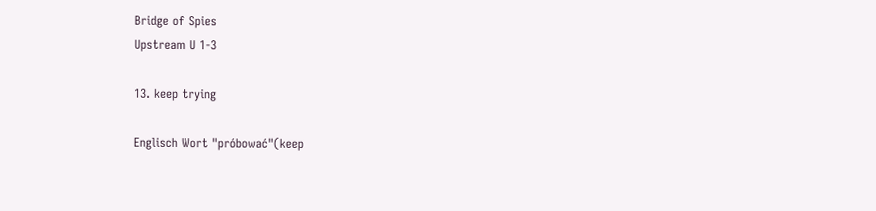Bridge of Spies
Upstream U 1-3

13. keep trying

Englisch Wort "próbować"(keep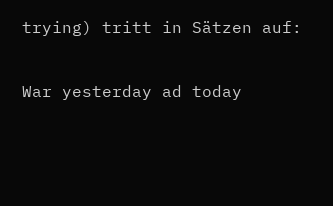trying) tritt in Sätzen auf:

War yesterday ad today